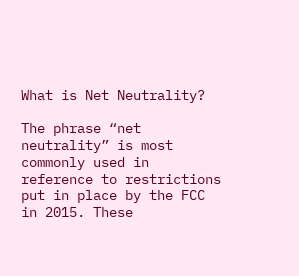What is Net Neutrality?

The phrase “net neutrality” is most commonly used in reference to restrictions put in place by the FCC in 2015. These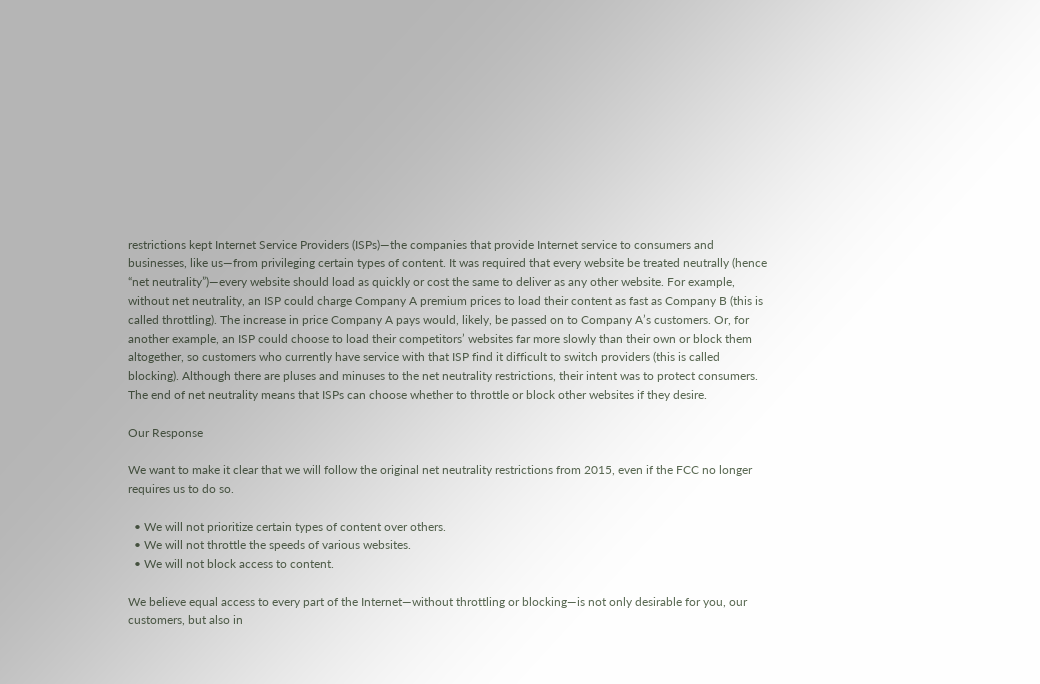restrictions kept Internet Service Providers (ISPs)—the companies that provide Internet service to consumers and businesses, like us—from privileging certain types of content. It was required that every website be treated neutrally (hence “net neutrality”)—every website should load as quickly or cost the same to deliver as any other website. For example, without net neutrality, an ISP could charge Company A premium prices to load their content as fast as Company B (this is called throttling). The increase in price Company A pays would, likely, be passed on to Company A’s customers. Or, for another example, an ISP could choose to load their competitors’ websites far more slowly than their own or block them altogether, so customers who currently have service with that ISP find it difficult to switch providers (this is called blocking). Although there are pluses and minuses to the net neutrality restrictions, their intent was to protect consumers. The end of net neutrality means that ISPs can choose whether to throttle or block other websites if they desire.

Our Response

We want to make it clear that we will follow the original net neutrality restrictions from 2015, even if the FCC no longer requires us to do so.

  • We will not prioritize certain types of content over others.
  • We will not throttle the speeds of various websites.
  • We will not block access to content.

We believe equal access to every part of the Internet—without throttling or blocking—is not only desirable for you, our customers, but also in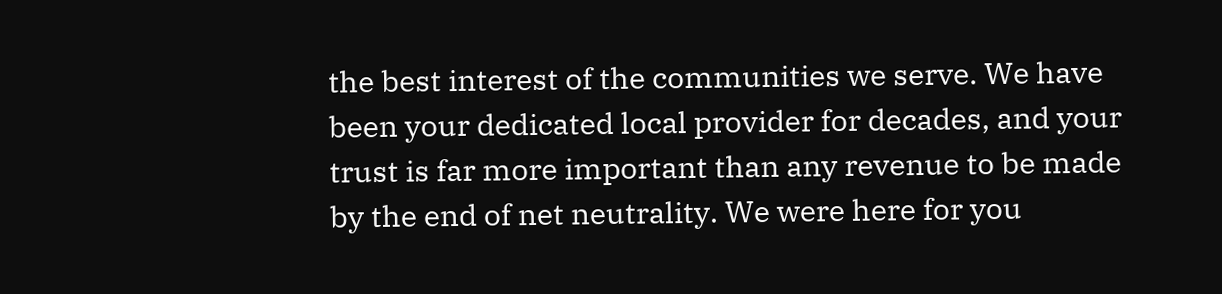the best interest of the communities we serve. We have been your dedicated local provider for decades, and your trust is far more important than any revenue to be made by the end of net neutrality. We were here for you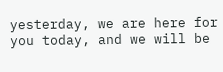yesterday, we are here for you today, and we will be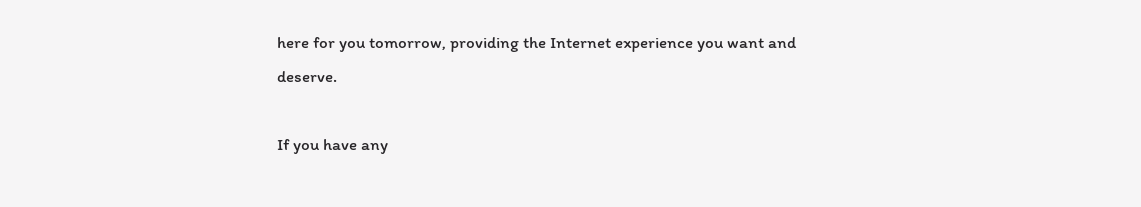here for you tomorrow, providing the Internet experience you want and deserve.

If you have any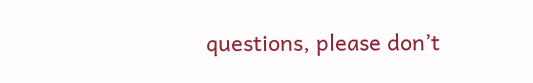questions, please don’t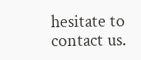hesitate to contact us.